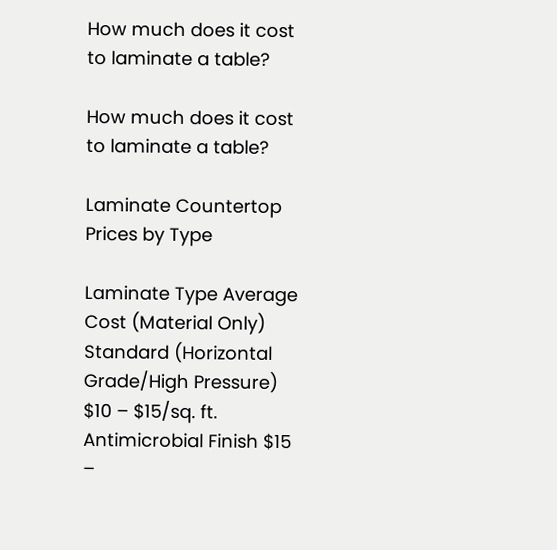How much does it cost to laminate a table?

How much does it cost to laminate a table?

Laminate Countertop Prices by Type

Laminate Type Average Cost (Material Only)
Standard (Horizontal Grade/High Pressure) $10 – $15/sq. ft.
Antimicrobial Finish $15 –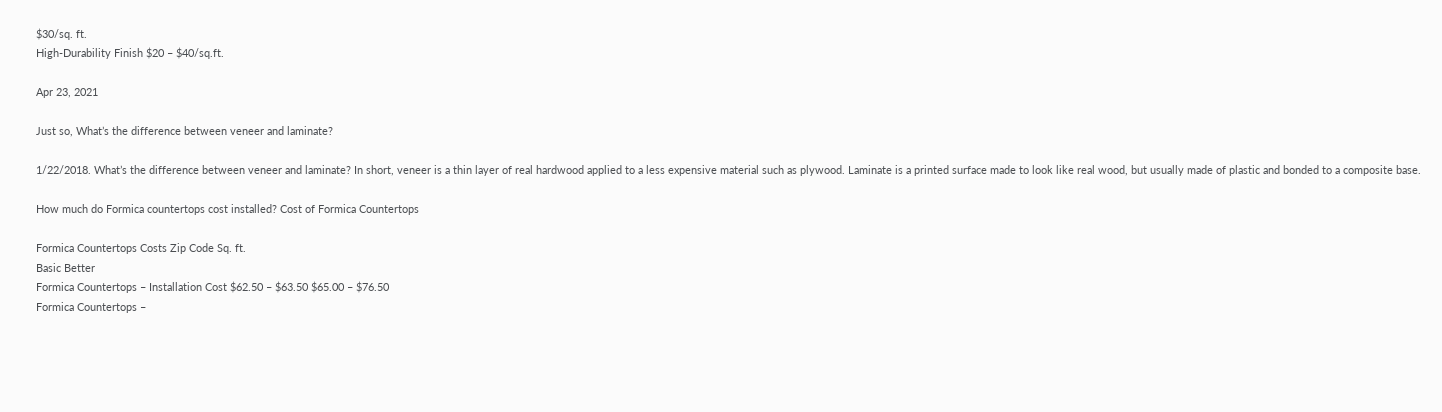$30/sq. ft.
High-Durability Finish $20 – $40/sq.ft.

Apr 23, 2021

Just so, What’s the difference between veneer and laminate?

1/22/2018. What’s the difference between veneer and laminate? In short, veneer is a thin layer of real hardwood applied to a less expensive material such as plywood. Laminate is a printed surface made to look like real wood, but usually made of plastic and bonded to a composite base.

How much do Formica countertops cost installed? Cost of Formica Countertops

Formica Countertops Costs Zip Code Sq. ft.
Basic Better
Formica Countertops – Installation Cost $62.50 – $63.50 $65.00 – $76.50
Formica Countertops –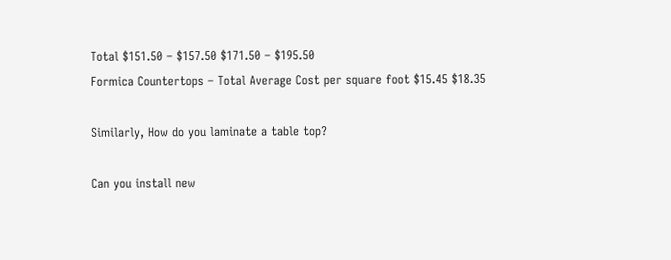Total $151.50 – $157.50 $171.50 – $195.50
Formica Countertops – Total Average Cost per square foot $15.45 $18.35

Similarly, How do you laminate a table top?

Can you install new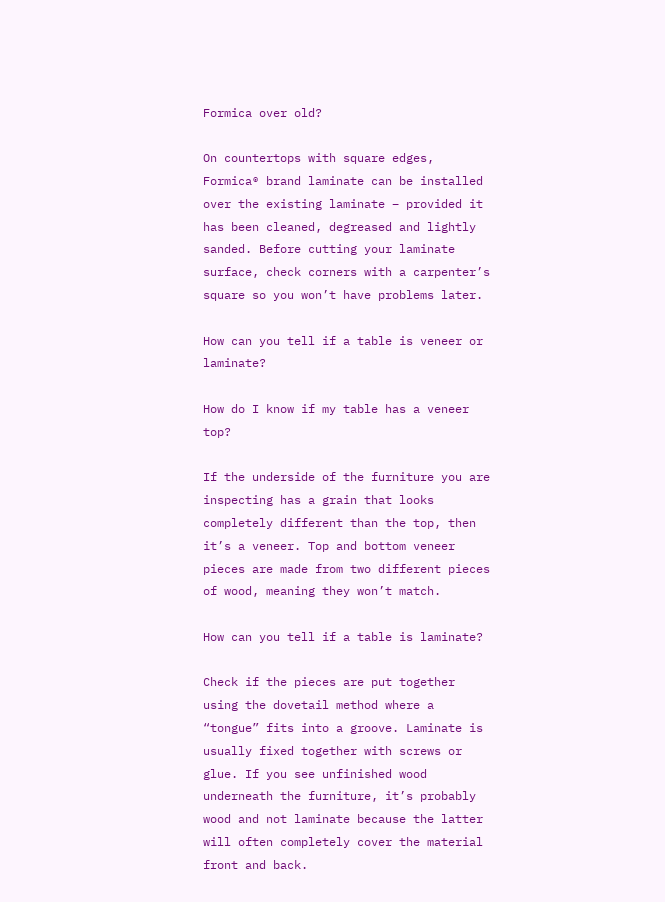Formica over old?

On countertops with square edges, Formica® brand laminate can be installed over the existing laminate – provided it has been cleaned, degreased and lightly sanded. Before cutting your laminate surface, check corners with a carpenter’s square so you won’t have problems later.

How can you tell if a table is veneer or laminate?

How do I know if my table has a veneer top?

If the underside of the furniture you are inspecting has a grain that looks completely different than the top, then it’s a veneer. Top and bottom veneer pieces are made from two different pieces of wood, meaning they won’t match.

How can you tell if a table is laminate?

Check if the pieces are put together using the dovetail method where a “tongue” fits into a groove. Laminate is usually fixed together with screws or glue. If you see unfinished wood underneath the furniture, it’s probably wood and not laminate because the latter will often completely cover the material front and back.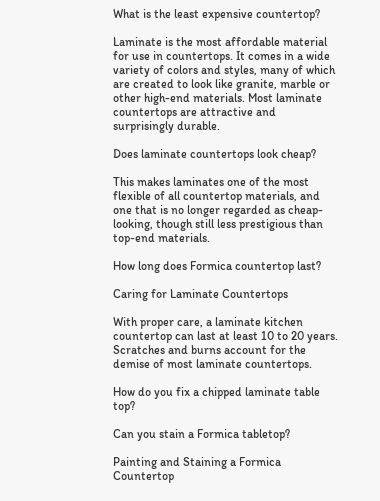What is the least expensive countertop?

Laminate is the most affordable material for use in countertops. It comes in a wide variety of colors and styles, many of which are created to look like granite, marble or other high-end materials. Most laminate countertops are attractive and surprisingly durable.

Does laminate countertops look cheap?

This makes laminates one of the most flexible of all countertop materials, and one that is no longer regarded as cheap-looking, though still less prestigious than top-end materials.

How long does Formica countertop last?

Caring for Laminate Countertops

With proper care, a laminate kitchen countertop can last at least 10 to 20 years. Scratches and burns account for the demise of most laminate countertops.

How do you fix a chipped laminate table top?

Can you stain a Formica tabletop?

Painting and Staining a Formica Countertop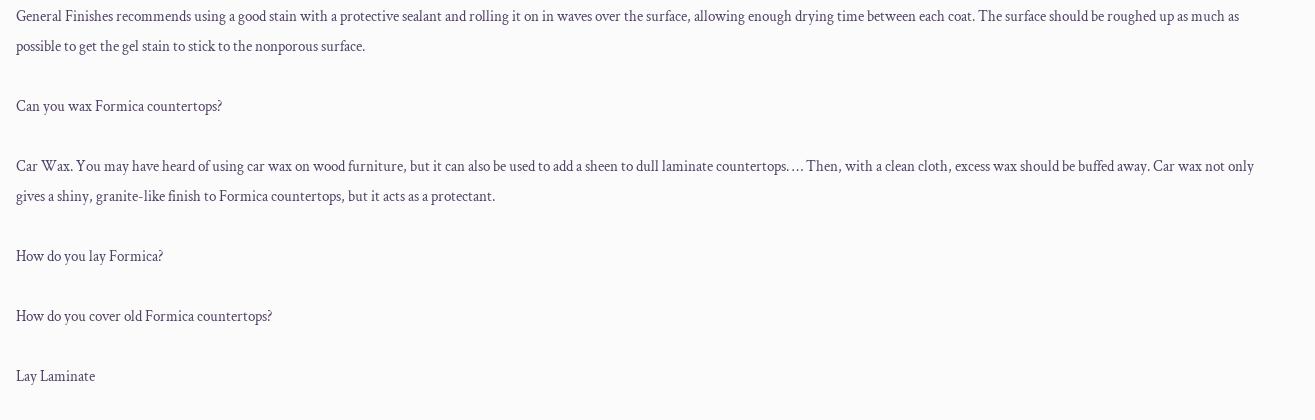General Finishes recommends using a good stain with a protective sealant and rolling it on in waves over the surface, allowing enough drying time between each coat. The surface should be roughed up as much as possible to get the gel stain to stick to the nonporous surface.

Can you wax Formica countertops?

Car Wax. You may have heard of using car wax on wood furniture, but it can also be used to add a sheen to dull laminate countertops. … Then, with a clean cloth, excess wax should be buffed away. Car wax not only gives a shiny, granite-like finish to Formica countertops, but it acts as a protectant.

How do you lay Formica?

How do you cover old Formica countertops?

Lay Laminate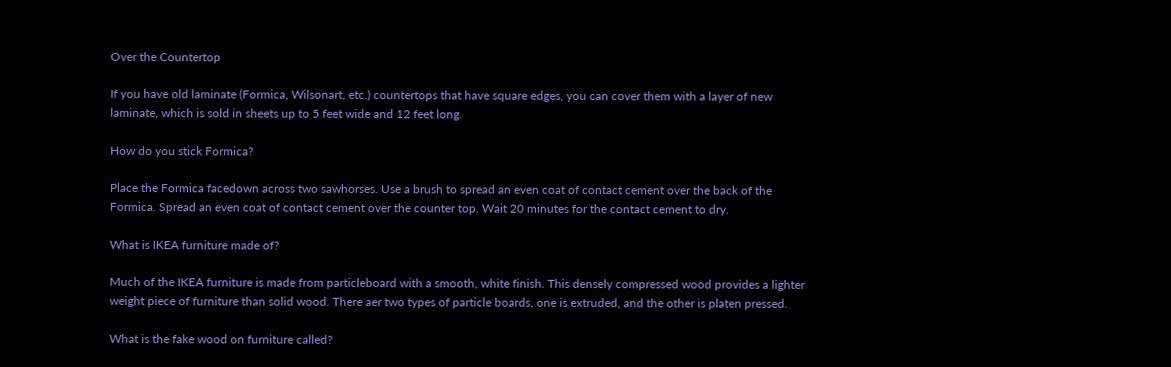Over the Countertop

If you have old laminate (Formica, Wilsonart, etc.) countertops that have square edges, you can cover them with a layer of new laminate, which is sold in sheets up to 5 feet wide and 12 feet long.

How do you stick Formica?

Place the Formica facedown across two sawhorses. Use a brush to spread an even coat of contact cement over the back of the Formica. Spread an even coat of contact cement over the counter top. Wait 20 minutes for the contact cement to dry.

What is IKEA furniture made of?

Much of the IKEA furniture is made from particleboard with a smooth, white finish. This densely compressed wood provides a lighter weight piece of furniture than solid wood. There aer two types of particle boards, one is extruded, and the other is platen pressed.

What is the fake wood on furniture called?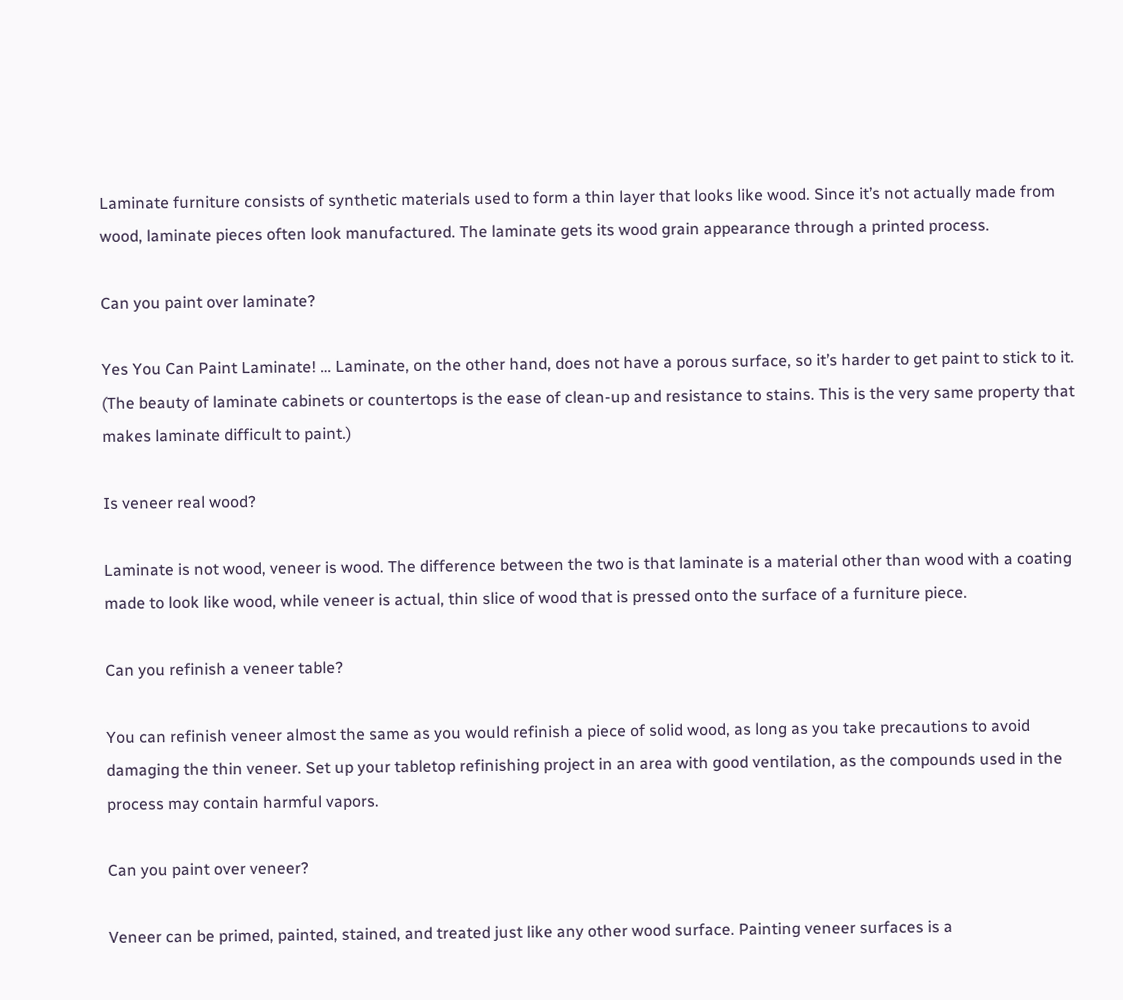Laminate furniture consists of synthetic materials used to form a thin layer that looks like wood. Since it’s not actually made from wood, laminate pieces often look manufactured. The laminate gets its wood grain appearance through a printed process.

Can you paint over laminate?

Yes You Can Paint Laminate! … Laminate, on the other hand, does not have a porous surface, so it’s harder to get paint to stick to it. (The beauty of laminate cabinets or countertops is the ease of clean-up and resistance to stains. This is the very same property that makes laminate difficult to paint.)

Is veneer real wood?

Laminate is not wood, veneer is wood. The difference between the two is that laminate is a material other than wood with a coating made to look like wood, while veneer is actual, thin slice of wood that is pressed onto the surface of a furniture piece.

Can you refinish a veneer table?

You can refinish veneer almost the same as you would refinish a piece of solid wood, as long as you take precautions to avoid damaging the thin veneer. Set up your tabletop refinishing project in an area with good ventilation, as the compounds used in the process may contain harmful vapors.

Can you paint over veneer?

Veneer can be primed, painted, stained, and treated just like any other wood surface. Painting veneer surfaces is a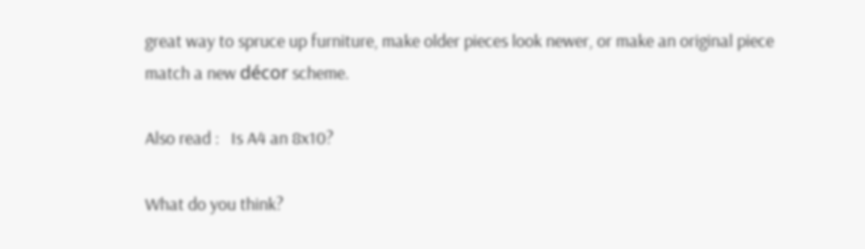great way to spruce up furniture, make older pieces look newer, or make an original piece match a new décor scheme.

Also read :   Is A4 an 8x10?

What do you think?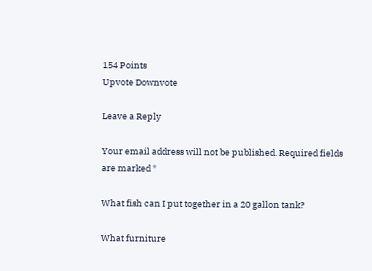154 Points
Upvote Downvote

Leave a Reply

Your email address will not be published. Required fields are marked *

What fish can I put together in a 20 gallon tank?

What furniture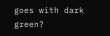goes with dark green?